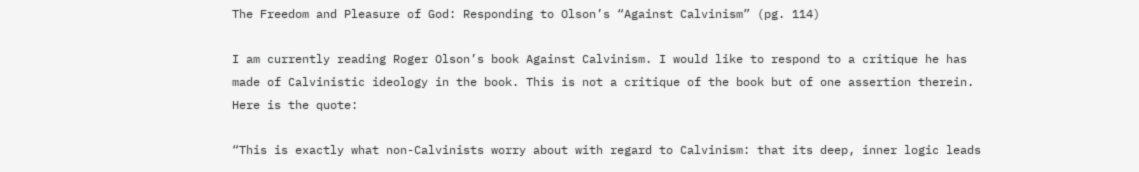The Freedom and Pleasure of God: Responding to Olson’s “Against Calvinism” (pg. 114)

I am currently reading Roger Olson’s book Against Calvinism. I would like to respond to a critique he has made of Calvinistic ideology in the book. This is not a critique of the book but of one assertion therein. Here is the quote:

“This is exactly what non-Calvinists worry about with regard to Calvinism: that its deep, inner logic leads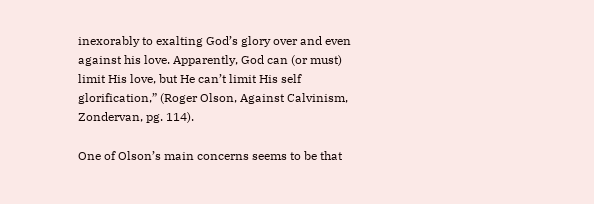inexorably to exalting God’s glory over and even against his love. Apparently, God can (or must) limit His love, but He can’t limit His self glorification,” (Roger Olson, Against Calvinism, Zondervan, pg. 114).

One of Olson’s main concerns seems to be that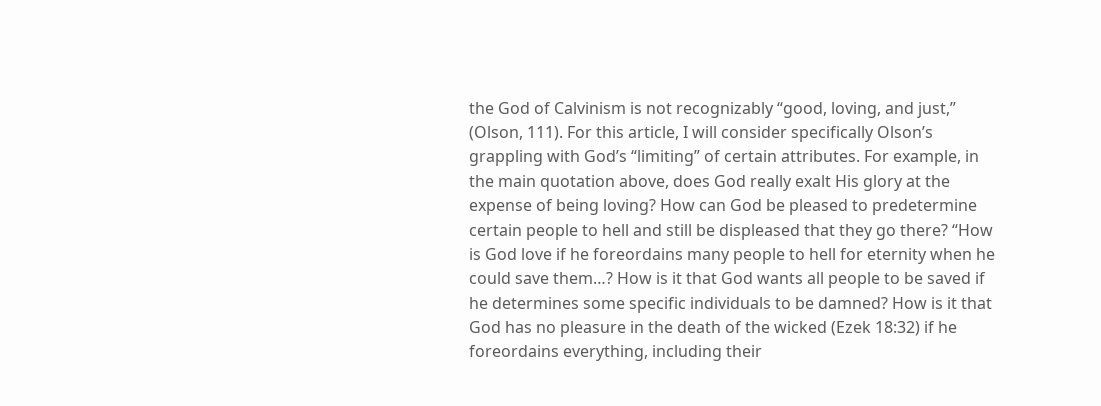the God of Calvinism is not recognizably “good, loving, and just,” (Olson, 111). For this article, I will consider specifically Olson’s grappling with God’s “limiting” of certain attributes. For example, in the main quotation above, does God really exalt His glory at the expense of being loving? How can God be pleased to predetermine certain people to hell and still be displeased that they go there? “How is God love if he foreordains many people to hell for eternity when he could save them…? How is it that God wants all people to be saved if he determines some specific individuals to be damned? How is it that God has no pleasure in the death of the wicked (Ezek 18:32) if he foreordains everything, including their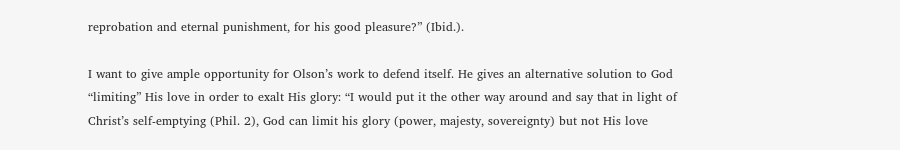reprobation and eternal punishment, for his good pleasure?” (Ibid.).

I want to give ample opportunity for Olson’s work to defend itself. He gives an alternative solution to God “limiting” His love in order to exalt His glory: “I would put it the other way around and say that in light of Christ’s self-emptying (Phil. 2), God can limit his glory (power, majesty, sovereignty) but not His love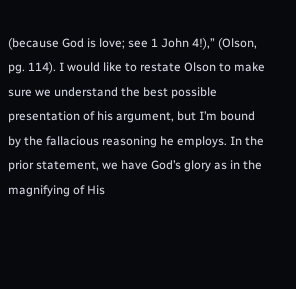(because God is love; see 1 John 4!),” (Olson, pg. 114). I would like to restate Olson to make sure we understand the best possible presentation of his argument, but I’m bound by the fallacious reasoning he employs. In the prior statement, we have God’s glory as in the magnifying of His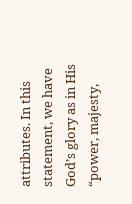attributes. In this statement, we have God’s glory as in His “power, majesty,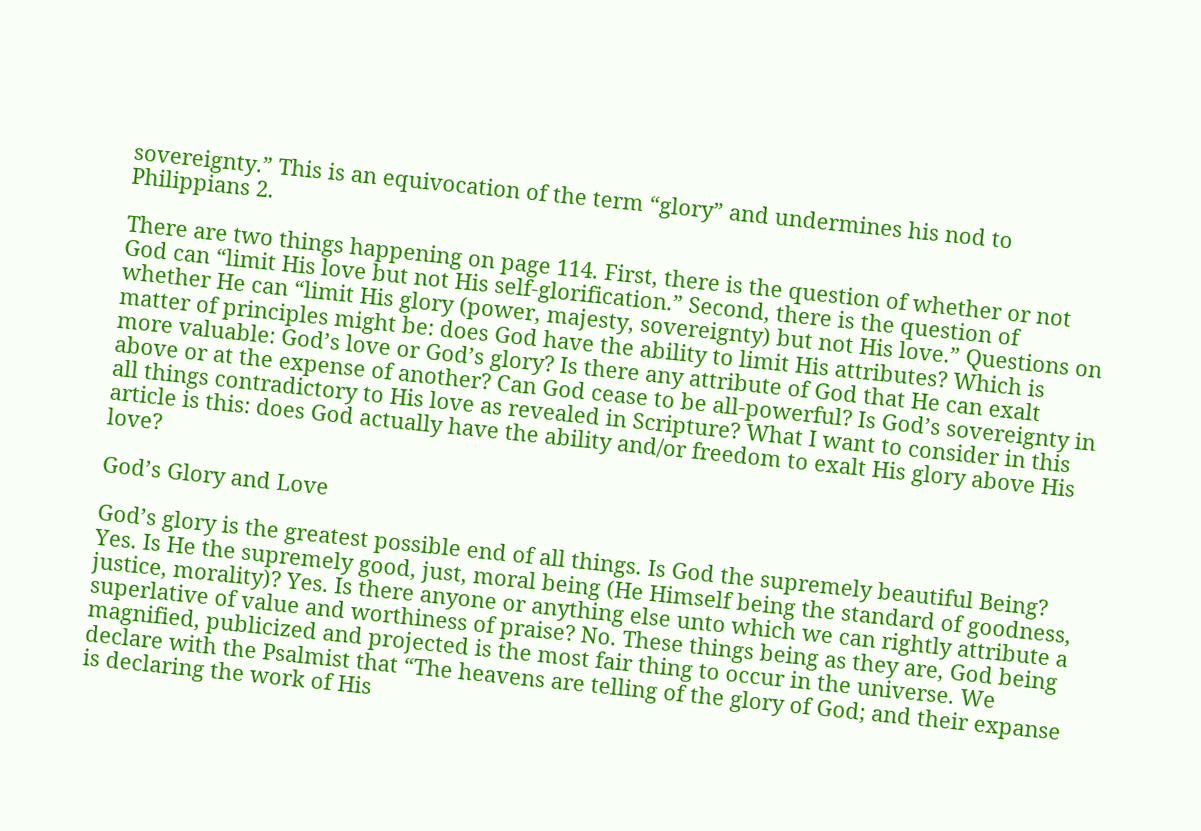sovereignty.” This is an equivocation of the term “glory” and undermines his nod to Philippians 2.

There are two things happening on page 114. First, there is the question of whether or not God can “limit His love but not His self-glorification.” Second, there is the question of whether He can “limit His glory (power, majesty, sovereignty) but not His love.” Questions on matter of principles might be: does God have the ability to limit His attributes? Which is more valuable: God’s love or God’s glory? Is there any attribute of God that He can exalt above or at the expense of another? Can God cease to be all-powerful? Is God’s sovereignty in all things contradictory to His love as revealed in Scripture? What I want to consider in this article is this: does God actually have the ability and/or freedom to exalt His glory above His love?

God’s Glory and Love

God’s glory is the greatest possible end of all things. Is God the supremely beautiful Being?  Yes. Is He the supremely good, just, moral being (He Himself being the standard of goodness, justice, morality)? Yes. Is there anyone or anything else unto which we can rightly attribute a superlative of value and worthiness of praise? No. These things being as they are, God being magnified, publicized and projected is the most fair thing to occur in the universe. We declare with the Psalmist that “The heavens are telling of the glory of God; and their expanse is declaring the work of His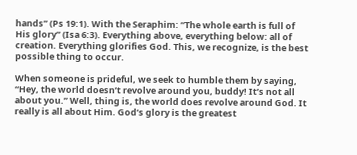hands” (Ps 19:1). With the Seraphim: “The whole earth is full of His glory” (Isa 6:3). Everything above, everything below: all of creation. Everything glorifies God. This, we recognize, is the best possible thing to occur.

When someone is prideful, we seek to humble them by saying, “Hey, the world doesn’t revolve around you, buddy! It’s not all about you.” Well, thing is, the world does revolve around God. It really is all about Him. God’s glory is the greatest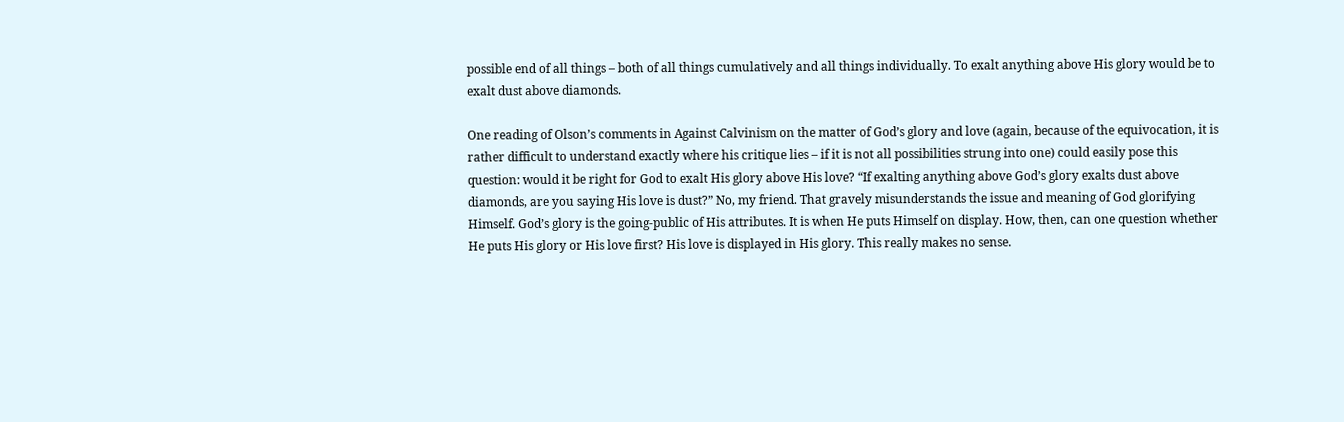possible end of all things – both of all things cumulatively and all things individually. To exalt anything above His glory would be to exalt dust above diamonds.

One reading of Olson’s comments in Against Calvinism on the matter of God’s glory and love (again, because of the equivocation, it is rather difficult to understand exactly where his critique lies – if it is not all possibilities strung into one) could easily pose this question: would it be right for God to exalt His glory above His love? “If exalting anything above God’s glory exalts dust above diamonds, are you saying His love is dust?” No, my friend. That gravely misunderstands the issue and meaning of God glorifying Himself. God’s glory is the going-public of His attributes. It is when He puts Himself on display. How, then, can one question whether He puts His glory or His love first? His love is displayed in His glory. This really makes no sense.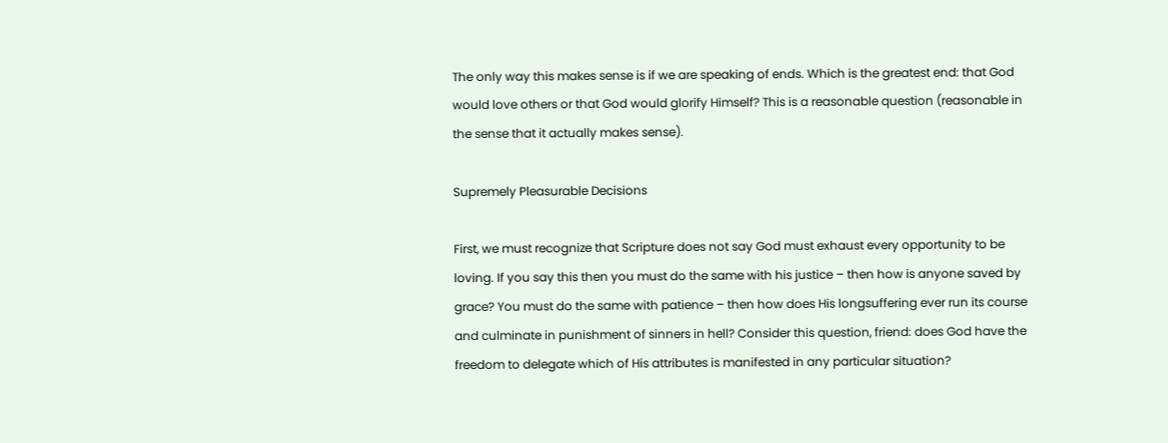The only way this makes sense is if we are speaking of ends. Which is the greatest end: that God would love others or that God would glorify Himself? This is a reasonable question (reasonable in the sense that it actually makes sense).

Supremely Pleasurable Decisions

First, we must recognize that Scripture does not say God must exhaust every opportunity to be loving. If you say this then you must do the same with his justice – then how is anyone saved by grace? You must do the same with patience – then how does His longsuffering ever run its course and culminate in punishment of sinners in hell? Consider this question, friend: does God have the freedom to delegate which of His attributes is manifested in any particular situation?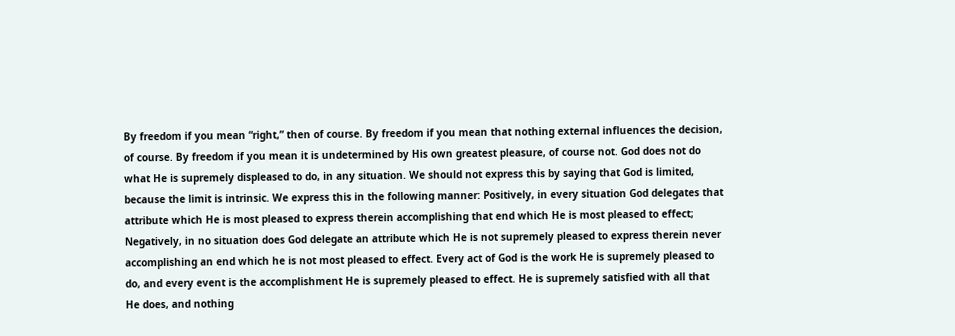By freedom if you mean “right,” then of course. By freedom if you mean that nothing external influences the decision, of course. By freedom if you mean it is undetermined by His own greatest pleasure, of course not. God does not do what He is supremely displeased to do, in any situation. We should not express this by saying that God is limited, because the limit is intrinsic. We express this in the following manner: Positively, in every situation God delegates that attribute which He is most pleased to express therein accomplishing that end which He is most pleased to effect; Negatively, in no situation does God delegate an attribute which He is not supremely pleased to express therein never accomplishing an end which he is not most pleased to effect. Every act of God is the work He is supremely pleased to do, and every event is the accomplishment He is supremely pleased to effect. He is supremely satisfied with all that He does, and nothing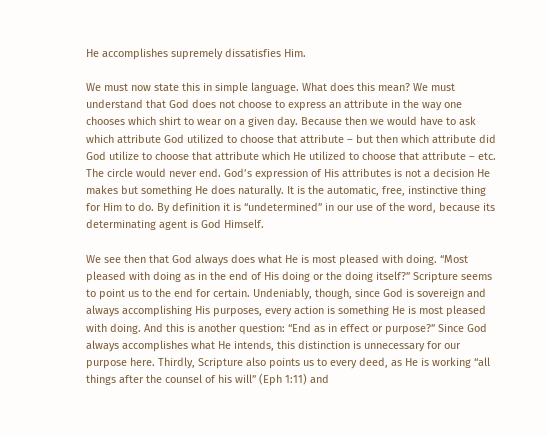He accomplishes supremely dissatisfies Him.

We must now state this in simple language. What does this mean? We must understand that God does not choose to express an attribute in the way one chooses which shirt to wear on a given day. Because then we would have to ask which attribute God utilized to choose that attribute – but then which attribute did God utilize to choose that attribute which He utilized to choose that attribute – etc. The circle would never end. God’s expression of His attributes is not a decision He makes but something He does naturally. It is the automatic, free, instinctive thing for Him to do. By definition it is “undetermined” in our use of the word, because its determinating agent is God Himself.

We see then that God always does what He is most pleased with doing. “Most pleased with doing as in the end of His doing or the doing itself?” Scripture seems to point us to the end for certain. Undeniably, though, since God is sovereign and always accomplishing His purposes, every action is something He is most pleased with doing. And this is another question: “End as in effect or purpose?” Since God always accomplishes what He intends, this distinction is unnecessary for our purpose here. Thirdly, Scripture also points us to every deed, as He is working “all things after the counsel of his will” (Eph 1:11) and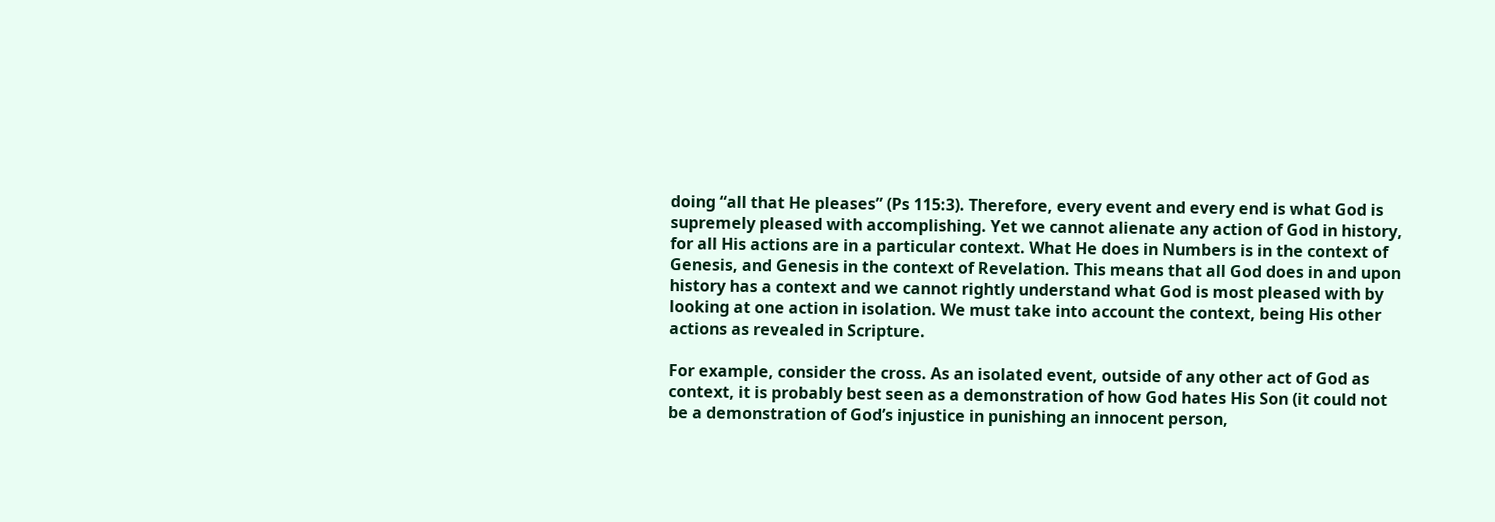doing “all that He pleases” (Ps 115:3). Therefore, every event and every end is what God is supremely pleased with accomplishing. Yet we cannot alienate any action of God in history, for all His actions are in a particular context. What He does in Numbers is in the context of Genesis, and Genesis in the context of Revelation. This means that all God does in and upon history has a context and we cannot rightly understand what God is most pleased with by looking at one action in isolation. We must take into account the context, being His other actions as revealed in Scripture.

For example, consider the cross. As an isolated event, outside of any other act of God as context, it is probably best seen as a demonstration of how God hates His Son (it could not be a demonstration of God’s injustice in punishing an innocent person,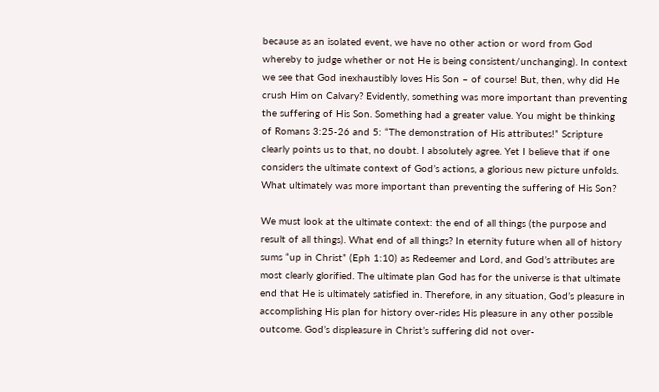because as an isolated event, we have no other action or word from God whereby to judge whether or not He is being consistent/unchanging). In context we see that God inexhaustibly loves His Son – of course! But, then, why did He crush Him on Calvary? Evidently, something was more important than preventing the suffering of His Son. Something had a greater value. You might be thinking of Romans 3:25-26 and 5: “The demonstration of His attributes!” Scripture clearly points us to that, no doubt. I absolutely agree. Yet I believe that if one considers the ultimate context of God’s actions, a glorious new picture unfolds. What ultimately was more important than preventing the suffering of His Son?

We must look at the ultimate context: the end of all things (the purpose and result of all things). What end of all things? In eternity future when all of history sums “up in Christ” (Eph 1:10) as Redeemer and Lord, and God’s attributes are most clearly glorified. The ultimate plan God has for the universe is that ultimate end that He is ultimately satisfied in. Therefore, in any situation, God’s pleasure in accomplishing His plan for history over-rides His pleasure in any other possible outcome. God’s displeasure in Christ’s suffering did not over-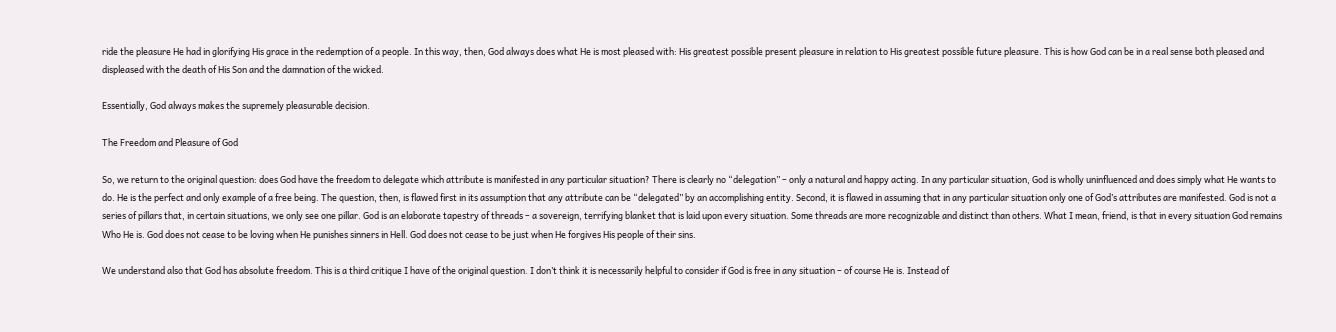ride the pleasure He had in glorifying His grace in the redemption of a people. In this way, then, God always does what He is most pleased with: His greatest possible present pleasure in relation to His greatest possible future pleasure. This is how God can be in a real sense both pleased and displeased with the death of His Son and the damnation of the wicked.

Essentially, God always makes the supremely pleasurable decision.

The Freedom and Pleasure of God

So, we return to the original question: does God have the freedom to delegate which attribute is manifested in any particular situation? There is clearly no “delegation” – only a natural and happy acting. In any particular situation, God is wholly uninfluenced and does simply what He wants to do. He is the perfect and only example of a free being. The question, then, is flawed first in its assumption that any attribute can be “delegated” by an accomplishing entity. Second, it is flawed in assuming that in any particular situation only one of God’s attributes are manifested. God is not a series of pillars that, in certain situations, we only see one pillar. God is an elaborate tapestry of threads – a sovereign, terrifying blanket that is laid upon every situation. Some threads are more recognizable and distinct than others. What I mean, friend, is that in every situation God remains Who He is. God does not cease to be loving when He punishes sinners in Hell. God does not cease to be just when He forgives His people of their sins.

We understand also that God has absolute freedom. This is a third critique I have of the original question. I don’t think it is necessarily helpful to consider if God is free in any situation – of course He is. Instead of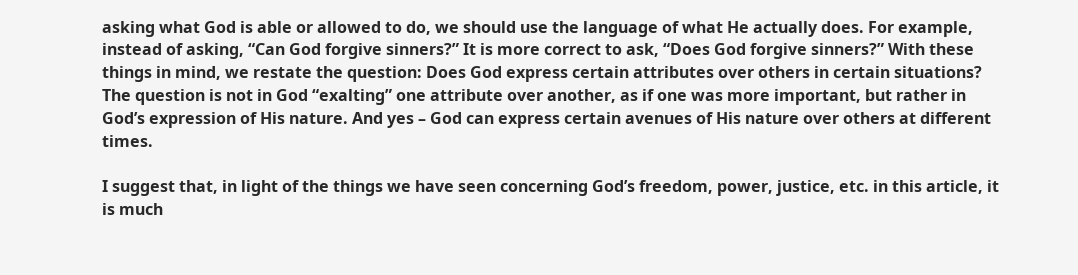asking what God is able or allowed to do, we should use the language of what He actually does. For example, instead of asking, “Can God forgive sinners?” It is more correct to ask, “Does God forgive sinners?” With these things in mind, we restate the question: Does God express certain attributes over others in certain situations? The question is not in God “exalting” one attribute over another, as if one was more important, but rather in God’s expression of His nature. And yes – God can express certain avenues of His nature over others at different times.

I suggest that, in light of the things we have seen concerning God’s freedom, power, justice, etc. in this article, it is much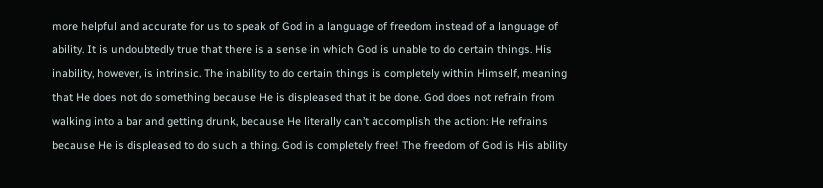more helpful and accurate for us to speak of God in a language of freedom instead of a language of ability. It is undoubtedly true that there is a sense in which God is unable to do certain things. His inability, however, is intrinsic. The inability to do certain things is completely within Himself, meaning that He does not do something because He is displeased that it be done. God does not refrain from walking into a bar and getting drunk, because He literally can’t accomplish the action: He refrains because He is displeased to do such a thing. God is completely free! The freedom of God is His ability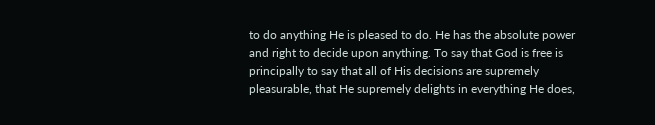to do anything He is pleased to do. He has the absolute power and right to decide upon anything. To say that God is free is principally to say that all of His decisions are supremely pleasurable, that He supremely delights in everything He does,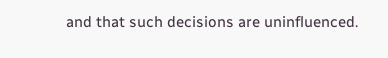and that such decisions are uninfluenced.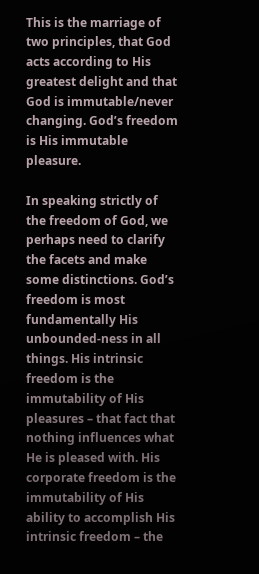This is the marriage of two principles, that God acts according to His greatest delight and that God is immutable/never changing. God’s freedom is His immutable pleasure.

In speaking strictly of the freedom of God, we perhaps need to clarify the facets and make some distinctions. God’s freedom is most fundamentally His unbounded-ness in all things. His intrinsic freedom is the immutability of His pleasures – that fact that nothing influences what He is pleased with. His corporate freedom is the immutability of His ability to accomplish His intrinsic freedom – the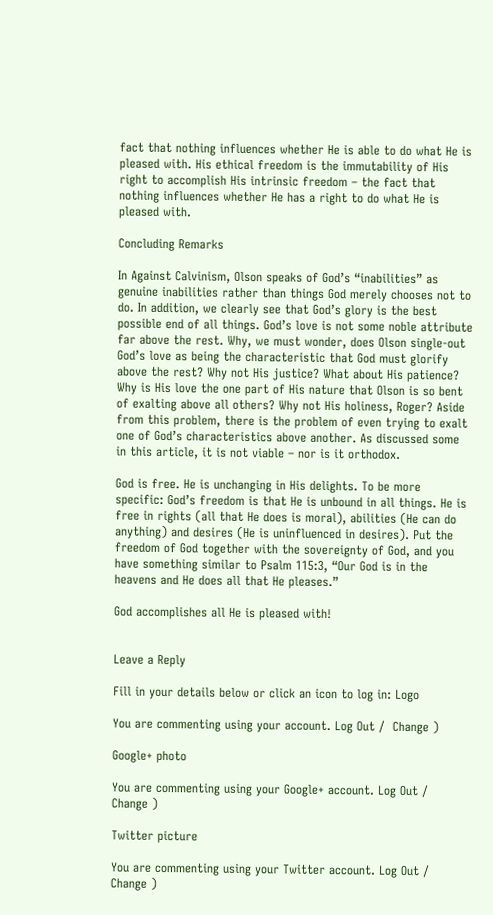fact that nothing influences whether He is able to do what He is pleased with. His ethical freedom is the immutability of His right to accomplish His intrinsic freedom – the fact that nothing influences whether He has a right to do what He is pleased with.

Concluding Remarks

In Against Calvinism, Olson speaks of God’s “inabilities” as genuine inabilities rather than things God merely chooses not to do. In addition, we clearly see that God’s glory is the best possible end of all things. God’s love is not some noble attribute far above the rest. Why, we must wonder, does Olson single-out God’s love as being the characteristic that God must glorify above the rest? Why not His justice? What about His patience? Why is His love the one part of His nature that Olson is so bent of exalting above all others? Why not His holiness, Roger? Aside from this problem, there is the problem of even trying to exalt one of God’s characteristics above another. As discussed some in this article, it is not viable – nor is it orthodox.

God is free. He is unchanging in His delights. To be more specific: God’s freedom is that He is unbound in all things. He is free in rights (all that He does is moral), abilities (He can do anything) and desires (He is uninfluenced in desires). Put the freedom of God together with the sovereignty of God, and you have something similar to Psalm 115:3, “Our God is in the heavens and He does all that He pleases.”

God accomplishes all He is pleased with!


Leave a Reply

Fill in your details below or click an icon to log in: Logo

You are commenting using your account. Log Out /  Change )

Google+ photo

You are commenting using your Google+ account. Log Out /  Change )

Twitter picture

You are commenting using your Twitter account. Log Out /  Change )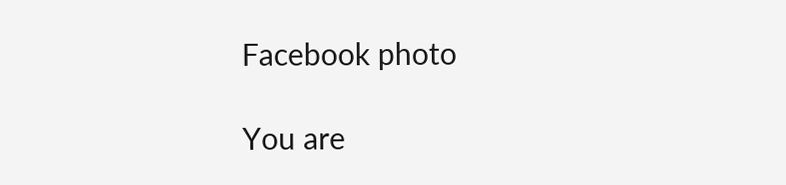Facebook photo

You are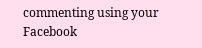commenting using your Facebook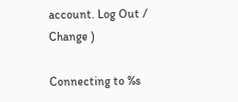account. Log Out /  Change )

Connecting to %s